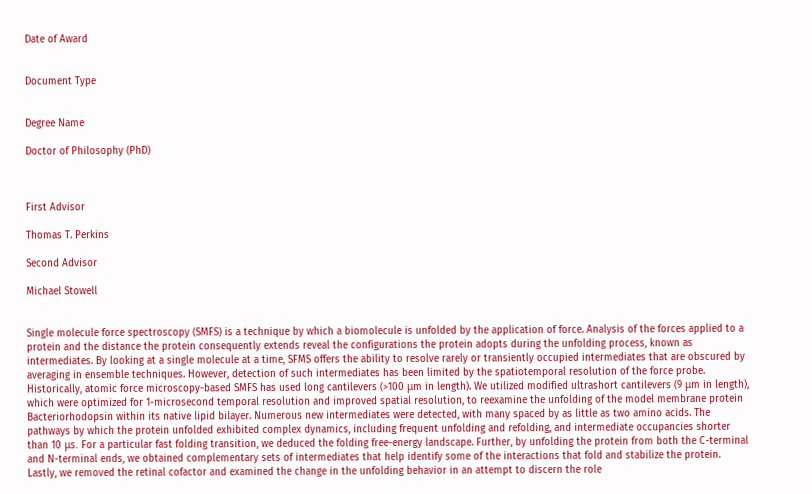Date of Award


Document Type


Degree Name

Doctor of Philosophy (PhD)



First Advisor

Thomas T. Perkins

Second Advisor

Michael Stowell


Single molecule force spectroscopy (SMFS) is a technique by which a biomolecule is unfolded by the application of force. Analysis of the forces applied to a protein and the distance the protein consequently extends reveal the configurations the protein adopts during the unfolding process, known as intermediates. By looking at a single molecule at a time, SFMS offers the ability to resolve rarely or transiently occupied intermediates that are obscured by averaging in ensemble techniques. However, detection of such intermediates has been limited by the spatiotemporal resolution of the force probe. Historically, atomic force microscopy-based SMFS has used long cantilevers (>100 μm in length). We utilized modified ultrashort cantilevers (9 μm in length), which were optimized for 1-microsecond temporal resolution and improved spatial resolution, to reexamine the unfolding of the model membrane protein Bacteriorhodopsin within its native lipid bilayer. Numerous new intermediates were detected, with many spaced by as little as two amino acids. The pathways by which the protein unfolded exhibited complex dynamics, including frequent unfolding and refolding, and intermediate occupancies shorter than 10 μs. For a particular fast folding transition, we deduced the folding free-energy landscape. Further, by unfolding the protein from both the C-terminal and N-terminal ends, we obtained complementary sets of intermediates that help identify some of the interactions that fold and stabilize the protein. Lastly, we removed the retinal cofactor and examined the change in the unfolding behavior in an attempt to discern the role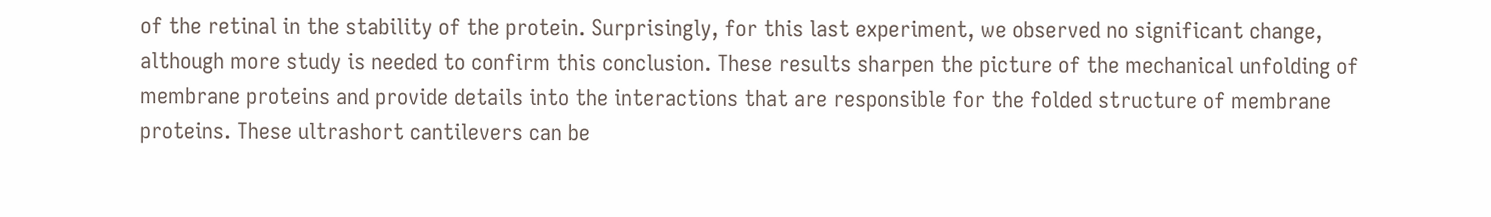of the retinal in the stability of the protein. Surprisingly, for this last experiment, we observed no significant change, although more study is needed to confirm this conclusion. These results sharpen the picture of the mechanical unfolding of membrane proteins and provide details into the interactions that are responsible for the folded structure of membrane proteins. These ultrashort cantilevers can be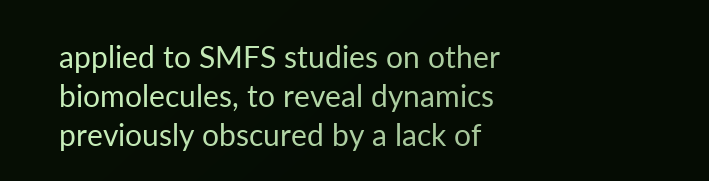applied to SMFS studies on other biomolecules, to reveal dynamics previously obscured by a lack of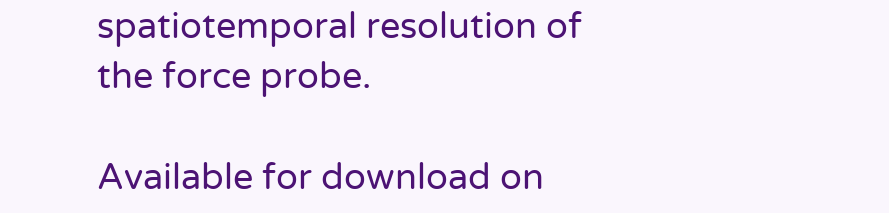spatiotemporal resolution of the force probe.

Available for download on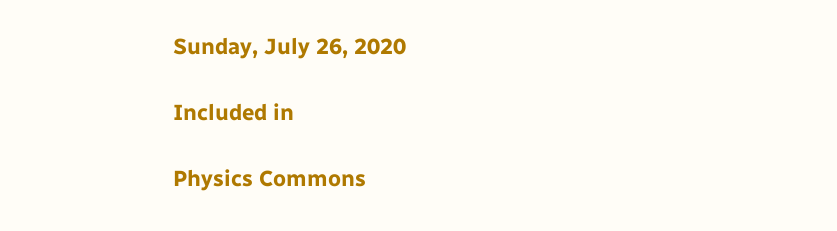Sunday, July 26, 2020

Included in

Physics Commons